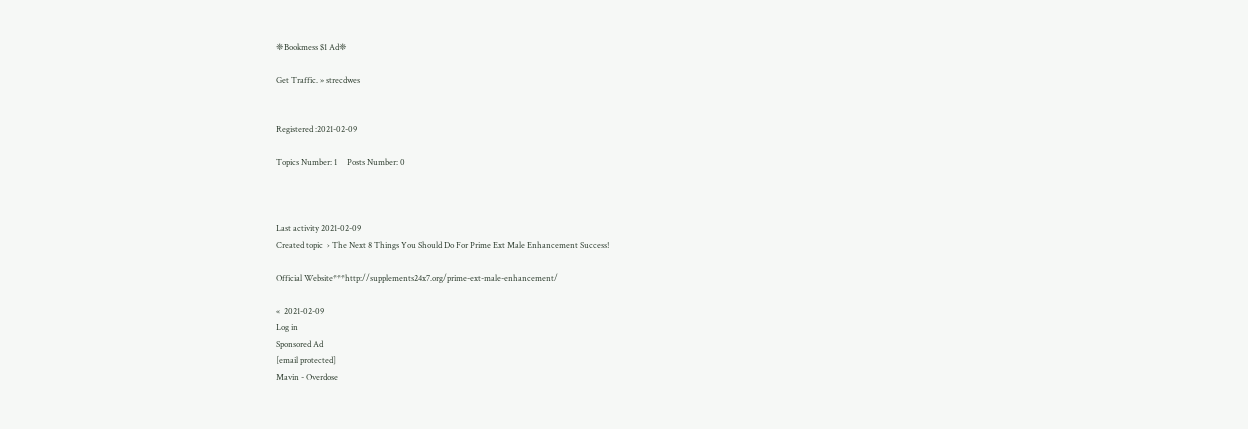❈Bookmess $1 Ad❈

Get Traffic. » strecdwes


Registered :2021-02-09

Topics Number: 1     Posts Number: 0



Last activity 2021-02-09
Created topic  › The Next 8 Things You Should Do For Prime Ext Male Enhancement Success!

Official Website***http://supplements24x7.org/prime-ext-male-enhancement/

«  2021-02-09
Log in
Sponsored Ad
[email protected]
Mavin - Overdose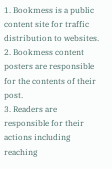1. Bookmess is a public content site for traffic distribution to websites.
2. Bookmess content posters are responsible for the contents of their post.
3. Readers are responsible for their actions including reaching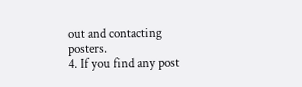out and contacting posters.
4. If you find any post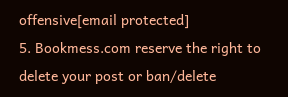offensive[email protected]
5. Bookmess.com reserve the right to delete your post or ban/delete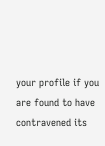your profile if you are found to have contravened its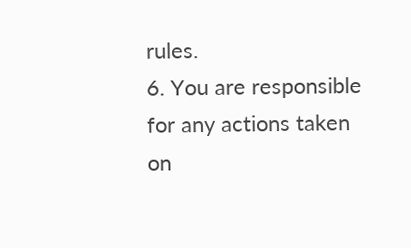rules.
6. You are responsible for any actions taken on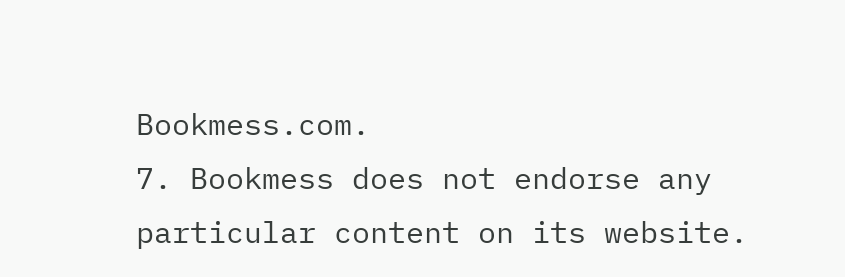Bookmess.com.
7. Bookmess does not endorse any particular content on its website.